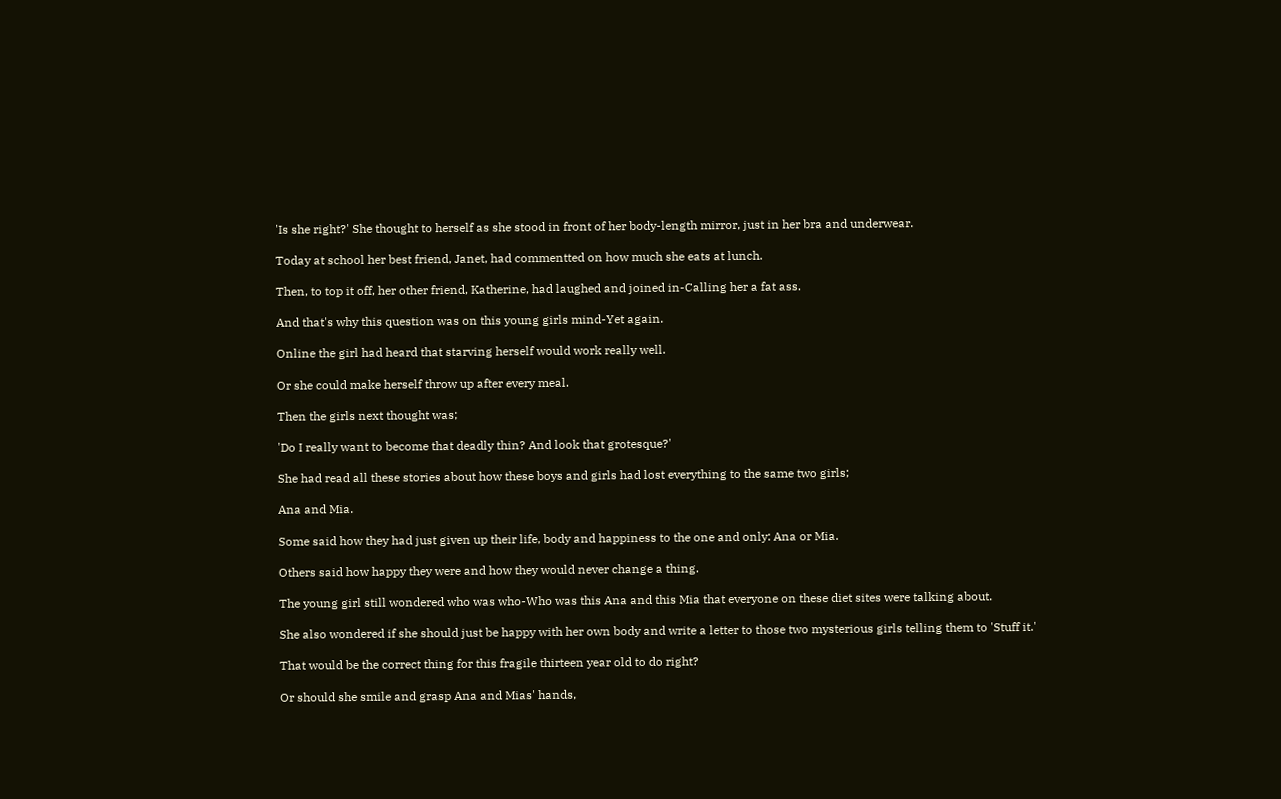'Is she right?' She thought to herself as she stood in front of her body-length mirror, just in her bra and underwear.

Today at school her best friend, Janet, had commentted on how much she eats at lunch.

Then, to top it off, her other friend, Katherine, had laughed and joined in-Calling her a fat ass.

And that's why this question was on this young girls mind-Yet again.

Online the girl had heard that starving herself would work really well.

Or she could make herself throw up after every meal.

Then the girls next thought was;

'Do I really want to become that deadly thin? And look that grotesque?'

She had read all these stories about how these boys and girls had lost everything to the same two girls;

Ana and Mia.

Some said how they had just given up their life, body and happiness to the one and only: Ana or Mia.

Others said how happy they were and how they would never change a thing.

The young girl still wondered who was who-Who was this Ana and this Mia that everyone on these diet sites were talking about.

She also wondered if she should just be happy with her own body and write a letter to those two mysterious girls telling them to 'Stuff it.'

That would be the correct thing for this fragile thirteen year old to do right?

Or should she smile and grasp Ana and Mias' hands,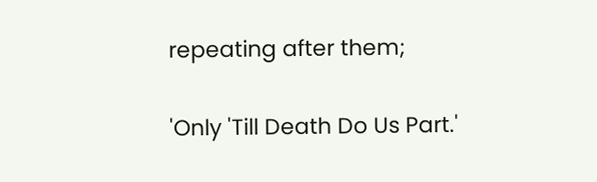repeating after them;

'Only 'Till Death Do Us Part.'